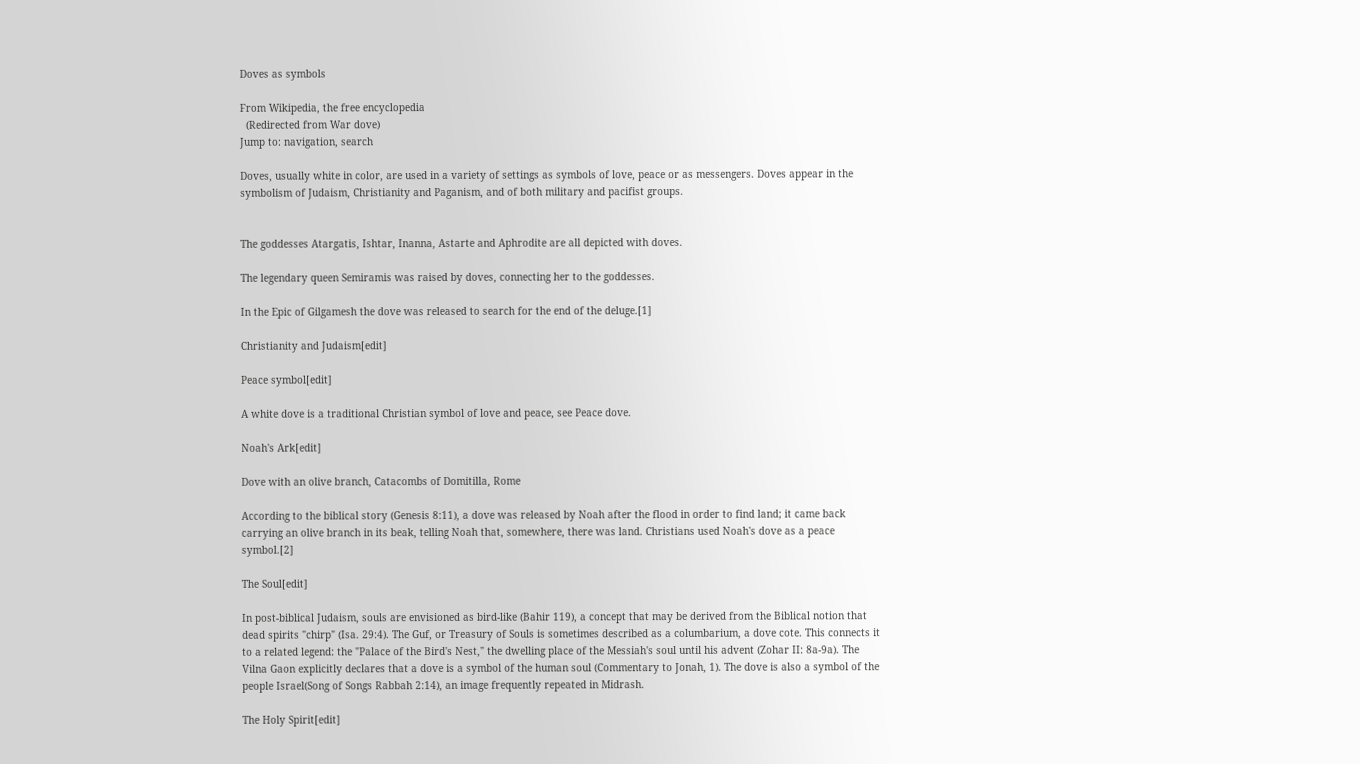Doves as symbols

From Wikipedia, the free encyclopedia
  (Redirected from War dove)
Jump to: navigation, search

Doves, usually white in color, are used in a variety of settings as symbols of love, peace or as messengers. Doves appear in the symbolism of Judaism, Christianity and Paganism, and of both military and pacifist groups.


The goddesses Atargatis, Ishtar, Inanna, Astarte and Aphrodite are all depicted with doves.

The legendary queen Semiramis was raised by doves, connecting her to the goddesses.

In the Epic of Gilgamesh the dove was released to search for the end of the deluge.[1]

Christianity and Judaism[edit]

Peace symbol[edit]

A white dove is a traditional Christian symbol of love and peace, see Peace dove.

Noah's Ark[edit]

Dove with an olive branch, Catacombs of Domitilla, Rome

According to the biblical story (Genesis 8:11), a dove was released by Noah after the flood in order to find land; it came back carrying an olive branch in its beak, telling Noah that, somewhere, there was land. Christians used Noah's dove as a peace symbol.[2]

The Soul[edit]

In post-biblical Judaism, souls are envisioned as bird-like (Bahir 119), a concept that may be derived from the Biblical notion that dead spirits "chirp" (Isa. 29:4). The Guf, or Treasury of Souls is sometimes described as a columbarium, a dove cote. This connects it to a related legend: the "Palace of the Bird's Nest," the dwelling place of the Messiah's soul until his advent (Zohar II: 8a-9a). The Vilna Gaon explicitly declares that a dove is a symbol of the human soul (Commentary to Jonah, 1). The dove is also a symbol of the people Israel(Song of Songs Rabbah 2:14), an image frequently repeated in Midrash.

The Holy Spirit[edit]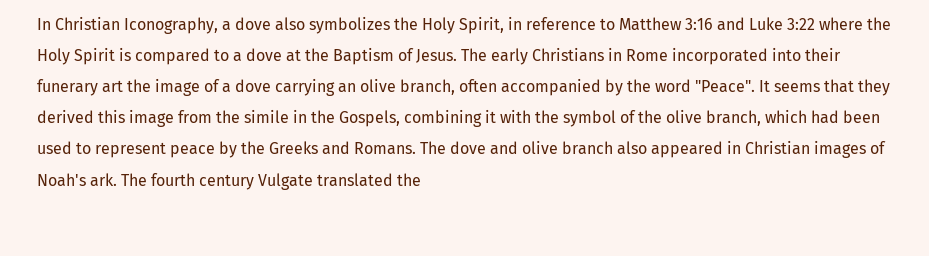In Christian Iconography, a dove also symbolizes the Holy Spirit, in reference to Matthew 3:16 and Luke 3:22 where the Holy Spirit is compared to a dove at the Baptism of Jesus. The early Christians in Rome incorporated into their funerary art the image of a dove carrying an olive branch, often accompanied by the word "Peace". It seems that they derived this image from the simile in the Gospels, combining it with the symbol of the olive branch, which had been used to represent peace by the Greeks and Romans. The dove and olive branch also appeared in Christian images of Noah's ark. The fourth century Vulgate translated the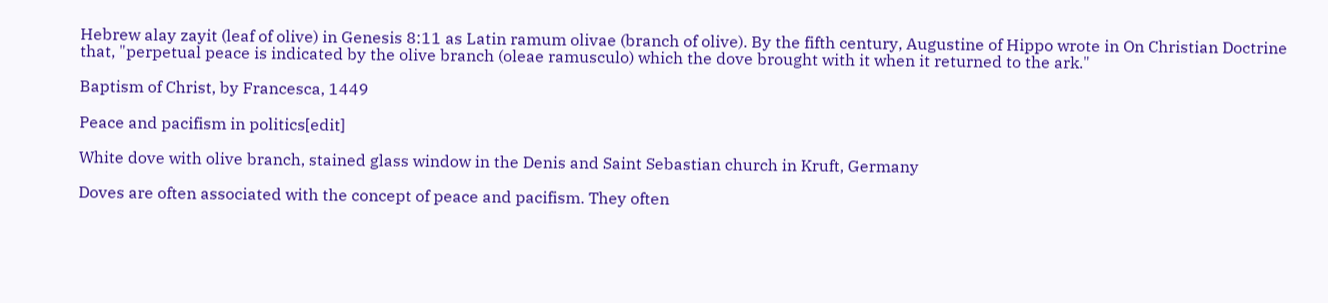Hebrew alay zayit (leaf of olive) in Genesis 8:11 as Latin ramum olivae (branch of olive). By the fifth century, Augustine of Hippo wrote in On Christian Doctrine that, "perpetual peace is indicated by the olive branch (oleae ramusculo) which the dove brought with it when it returned to the ark."

Baptism of Christ, by Francesca, 1449

Peace and pacifism in politics[edit]

White dove with olive branch, stained glass window in the Denis and Saint Sebastian church in Kruft, Germany

Doves are often associated with the concept of peace and pacifism. They often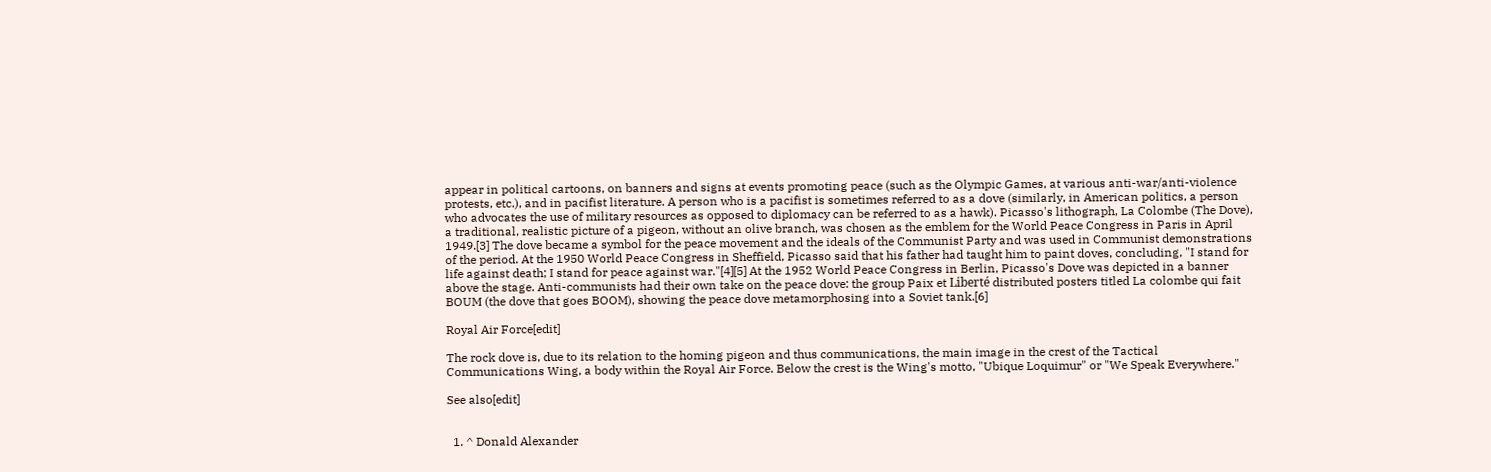appear in political cartoons, on banners and signs at events promoting peace (such as the Olympic Games, at various anti-war/anti-violence protests, etc.), and in pacifist literature. A person who is a pacifist is sometimes referred to as a dove (similarly, in American politics, a person who advocates the use of military resources as opposed to diplomacy can be referred to as a hawk). Picasso's lithograph, La Colombe (The Dove), a traditional, realistic picture of a pigeon, without an olive branch, was chosen as the emblem for the World Peace Congress in Paris in April 1949.[3] The dove became a symbol for the peace movement and the ideals of the Communist Party and was used in Communist demonstrations of the period. At the 1950 World Peace Congress in Sheffield, Picasso said that his father had taught him to paint doves, concluding, "I stand for life against death; I stand for peace against war."[4][5] At the 1952 World Peace Congress in Berlin, Picasso's Dove was depicted in a banner above the stage. Anti-communists had their own take on the peace dove: the group Paix et Liberté distributed posters titled La colombe qui fait BOUM (the dove that goes BOOM), showing the peace dove metamorphosing into a Soviet tank.[6]

Royal Air Force[edit]

The rock dove is, due to its relation to the homing pigeon and thus communications, the main image in the crest of the Tactical Communications Wing, a body within the Royal Air Force. Below the crest is the Wing's motto, "Ubique Loquimur" or "We Speak Everywhere."

See also[edit]


  1. ^ Donald Alexander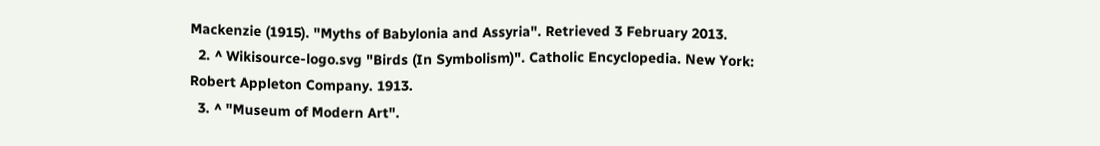Mackenzie (1915). "Myths of Babylonia and Assyria". Retrieved 3 February 2013.
  2. ^ Wikisource-logo.svg "Birds (In Symbolism)". Catholic Encyclopedia. New York: Robert Appleton Company. 1913.
  3. ^ "Museum of Modern Art".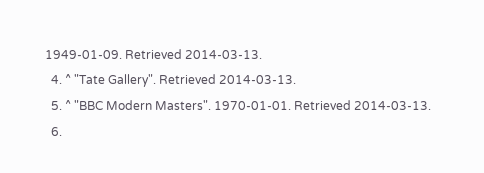1949-01-09. Retrieved 2014-03-13.
  4. ^ "Tate Gallery". Retrieved 2014-03-13.
  5. ^ "BBC Modern Masters". 1970-01-01. Retrieved 2014-03-13.
  6.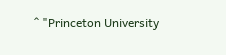^ "Princeton University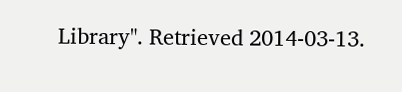Library". Retrieved 2014-03-13.